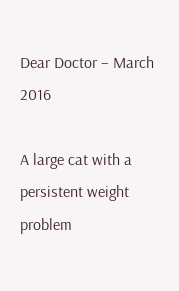Dear Doctor – March 2016

A large cat with a persistent weight problem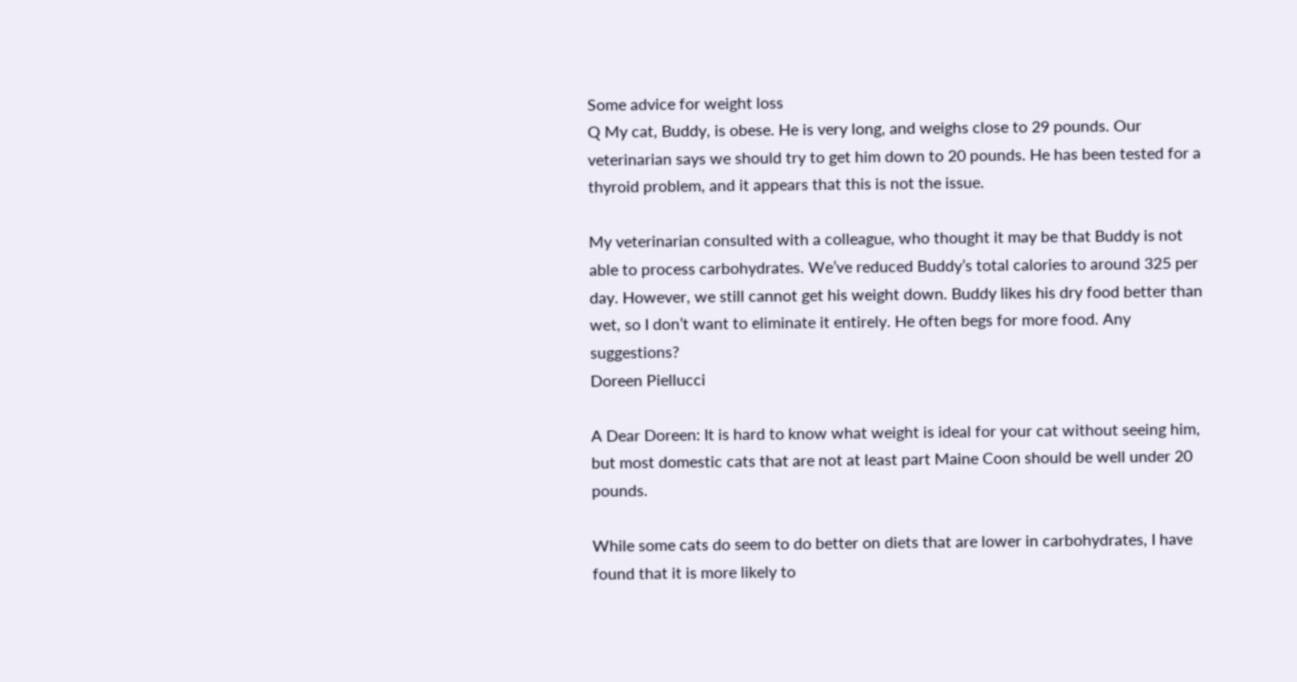Some advice for weight loss
Q My cat, Buddy, is obese. He is very long, and weighs close to 29 pounds. Our veterinarian says we should try to get him down to 20 pounds. He has been tested for a thyroid problem, and it appears that this is not the issue.

My veterinarian consulted with a colleague, who thought it may be that Buddy is not able to process carbohydrates. We’ve reduced Buddy’s total calories to around 325 per day. However, we still cannot get his weight down. Buddy likes his dry food better than wet, so I don’t want to eliminate it entirely. He often begs for more food. Any suggestions?
Doreen Piellucci

A Dear Doreen: It is hard to know what weight is ideal for your cat without seeing him, but most domestic cats that are not at least part Maine Coon should be well under 20 pounds.

While some cats do seem to do better on diets that are lower in carbohydrates, I have found that it is more likely to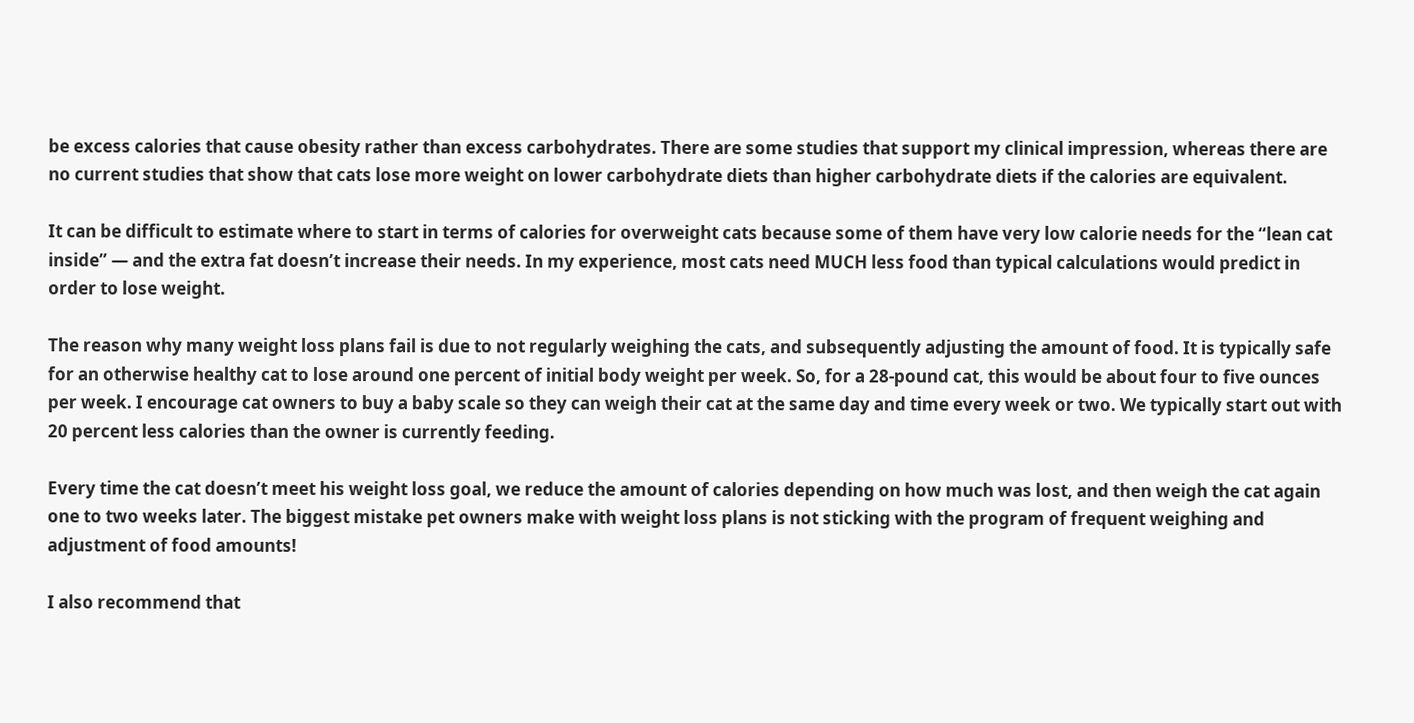be excess calories that cause obesity rather than excess carbohydrates. There are some studies that support my clinical impression, whereas there are no current studies that show that cats lose more weight on lower carbohydrate diets than higher carbohydrate diets if the calories are equivalent.

It can be difficult to estimate where to start in terms of calories for overweight cats because some of them have very low calorie needs for the “lean cat inside” — and the extra fat doesn’t increase their needs. In my experience, most cats need MUCH less food than typical calculations would predict in order to lose weight.

The reason why many weight loss plans fail is due to not regularly weighing the cats, and subsequently adjusting the amount of food. It is typically safe for an otherwise healthy cat to lose around one percent of initial body weight per week. So, for a 28-pound cat, this would be about four to five ounces per week. I encourage cat owners to buy a baby scale so they can weigh their cat at the same day and time every week or two. We typically start out with 20 percent less calories than the owner is currently feeding.

Every time the cat doesn’t meet his weight loss goal, we reduce the amount of calories depending on how much was lost, and then weigh the cat again one to two weeks later. The biggest mistake pet owners make with weight loss plans is not sticking with the program of frequent weighing and adjustment of food amounts!

I also recommend that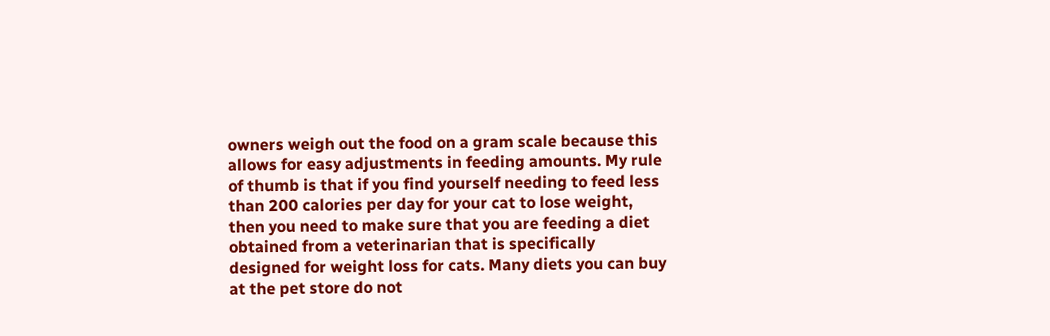owners weigh out the food on a gram scale because this allows for easy adjustments in feeding amounts. My rule of thumb is that if you find yourself needing to feed less than 200 calories per day for your cat to lose weight, then you need to make sure that you are feeding a diet obtained from a veterinarian that is specifically designed for weight loss for cats. Many diets you can buy at the pet store do not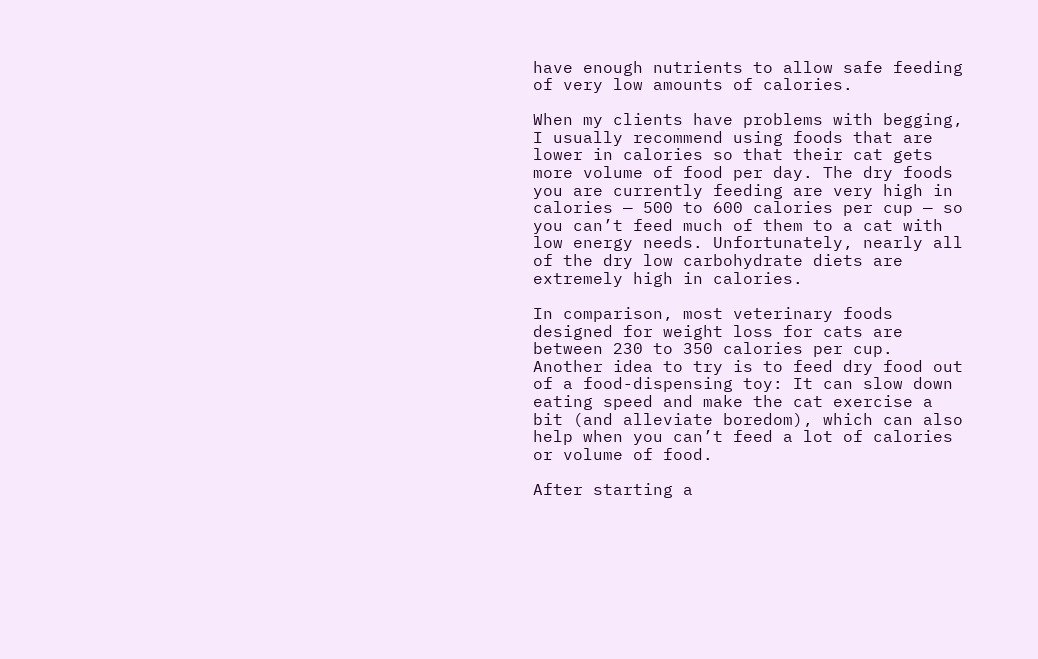have enough nutrients to allow safe feeding of very low amounts of calories.

When my clients have problems with begging, I usually recommend using foods that are lower in calories so that their cat gets more volume of food per day. The dry foods you are currently feeding are very high in calories — 500 to 600 calories per cup — so you can’t feed much of them to a cat with low energy needs. Unfortunately, nearly all of the dry low carbohydrate diets are extremely high in calories.

In comparison, most veterinary foods designed for weight loss for cats are between 230 to 350 calories per cup. Another idea to try is to feed dry food out of a food-dispensing toy: It can slow down eating speed and make the cat exercise a bit (and alleviate boredom), which can also help when you can’t feed a lot of calories or volume of food.

After starting a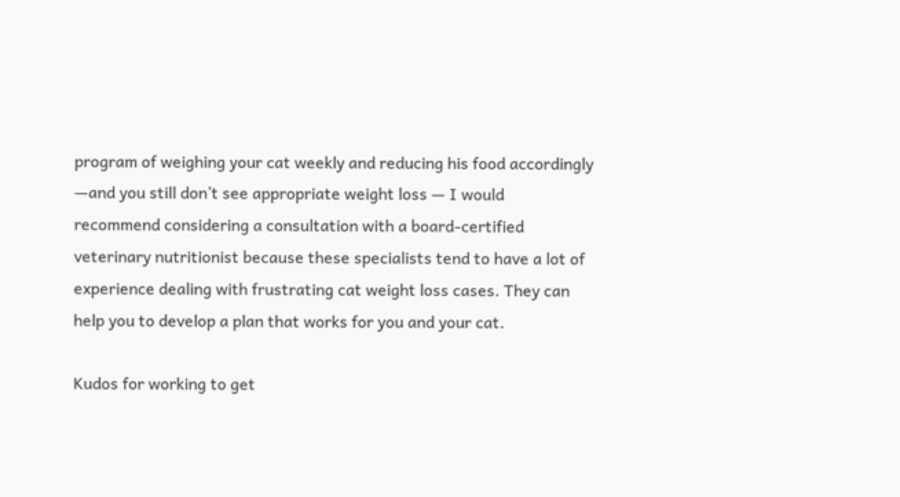program of weighing your cat weekly and reducing his food accordingly —and you still don’t see appropriate weight loss — I would recommend considering a consultation with a board-certified veterinary nutritionist because these specialists tend to have a lot of experience dealing with frustrating cat weight loss cases. They can help you to develop a plan that works for you and your cat.

Kudos for working to get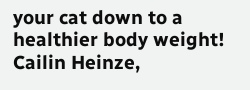your cat down to a healthier body weight!
Cailin Heinze,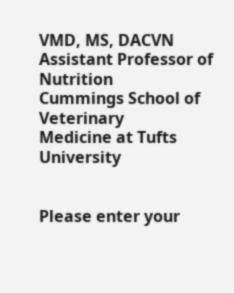VMD, MS, DACVN
Assistant Professor of Nutrition
Cummings School of Veterinary
Medicine at Tufts University


Please enter your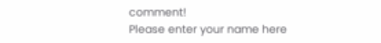comment!
Please enter your name here